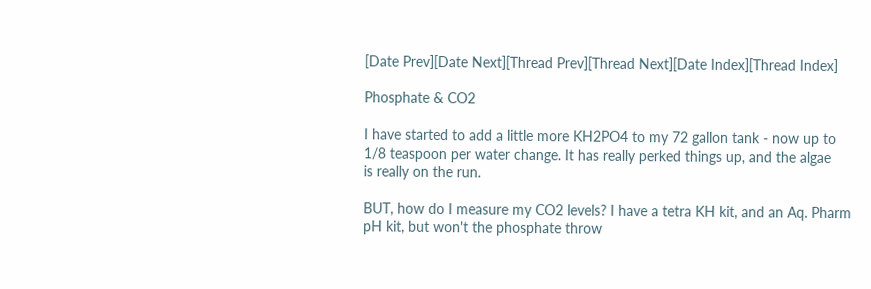[Date Prev][Date Next][Thread Prev][Thread Next][Date Index][Thread Index]

Phosphate & CO2

I have started to add a little more KH2PO4 to my 72 gallon tank - now up to
1/8 teaspoon per water change. It has really perked things up, and the algae
is really on the run.

BUT, how do I measure my CO2 levels? I have a tetra KH kit, and an Aq. Pharm
pH kit, but won't the phosphate throw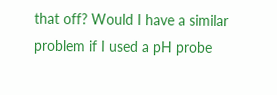that off? Would I have a similar
problem if I used a pH probe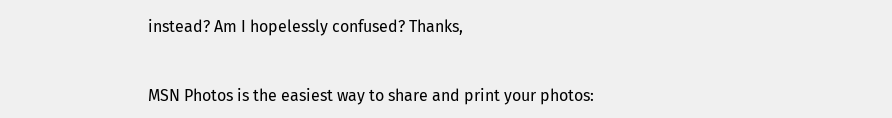instead? Am I hopelessly confused? Thanks,


MSN Photos is the easiest way to share and print your photos: